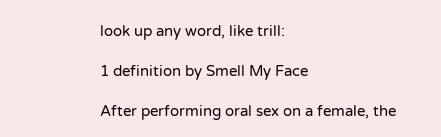look up any word, like trill:

1 definition by Smell My Face

After performing oral sex on a female, the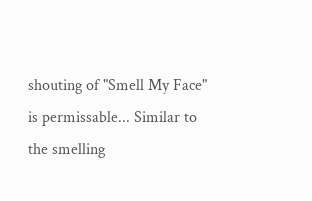shouting of "Smell My Face" is permissable... Similar to the smelling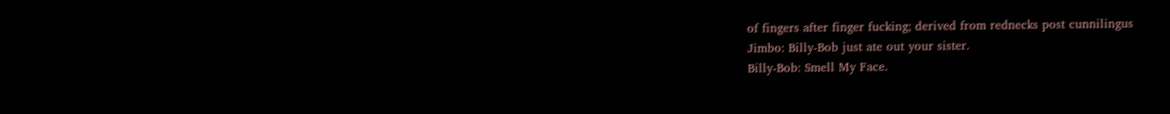of fingers after finger fucking; derived from rednecks post cunnilingus
Jimbo: Billy-Bob just ate out your sister.
Billy-Bob: Smell My Face.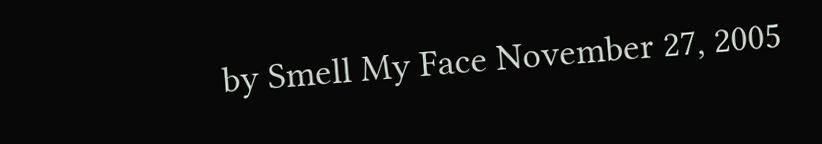by Smell My Face November 27, 2005